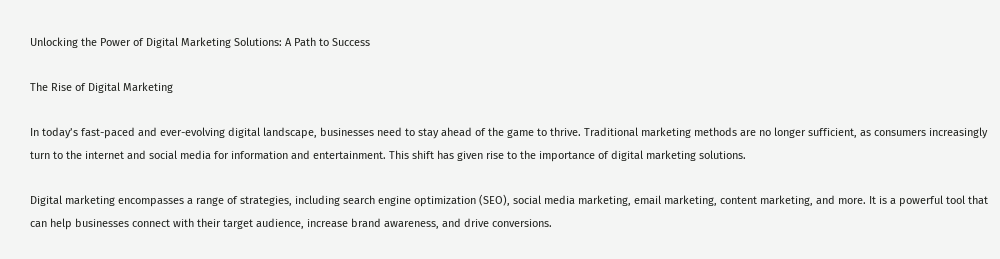Unlocking the Power of Digital Marketing Solutions: A Path to Success

The Rise of Digital Marketing

In today’s fast-paced and ever-evolving digital landscape, businesses need to stay ahead of the game to thrive. Traditional marketing methods are no longer sufficient, as consumers increasingly turn to the internet and social media for information and entertainment. This shift has given rise to the importance of digital marketing solutions.

Digital marketing encompasses a range of strategies, including search engine optimization (SEO), social media marketing, email marketing, content marketing, and more. It is a powerful tool that can help businesses connect with their target audience, increase brand awareness, and drive conversions.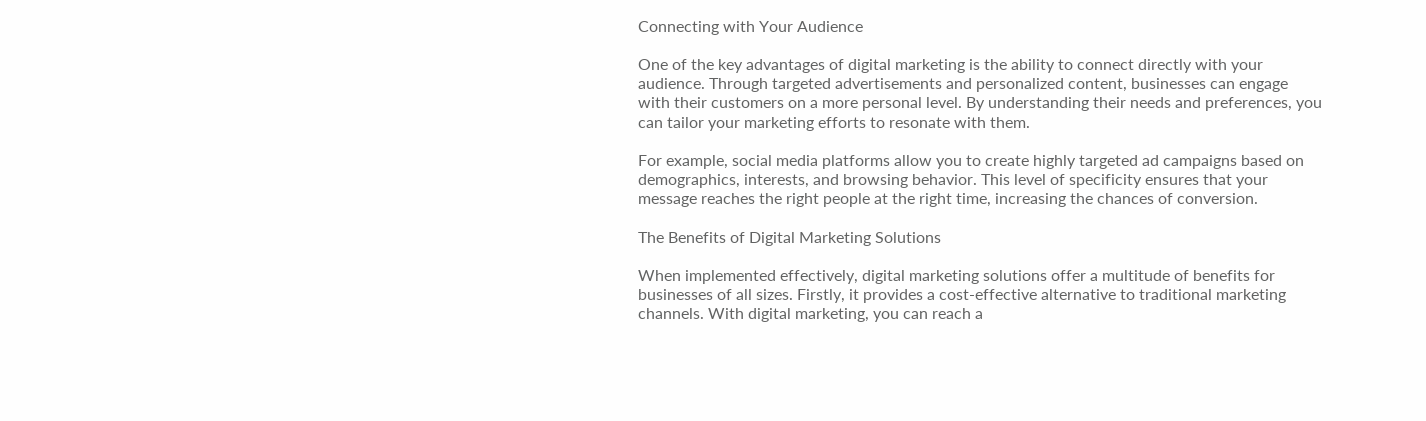Connecting with Your Audience

One of the key advantages of digital marketing is the ability to connect directly with your audience. Through targeted advertisements and personalized content, businesses can engage with their customers on a more personal level. By understanding their needs and preferences, you can tailor your marketing efforts to resonate with them.

For example, social media platforms allow you to create highly targeted ad campaigns based on demographics, interests, and browsing behavior. This level of specificity ensures that your message reaches the right people at the right time, increasing the chances of conversion.

The Benefits of Digital Marketing Solutions

When implemented effectively, digital marketing solutions offer a multitude of benefits for businesses of all sizes. Firstly, it provides a cost-effective alternative to traditional marketing channels. With digital marketing, you can reach a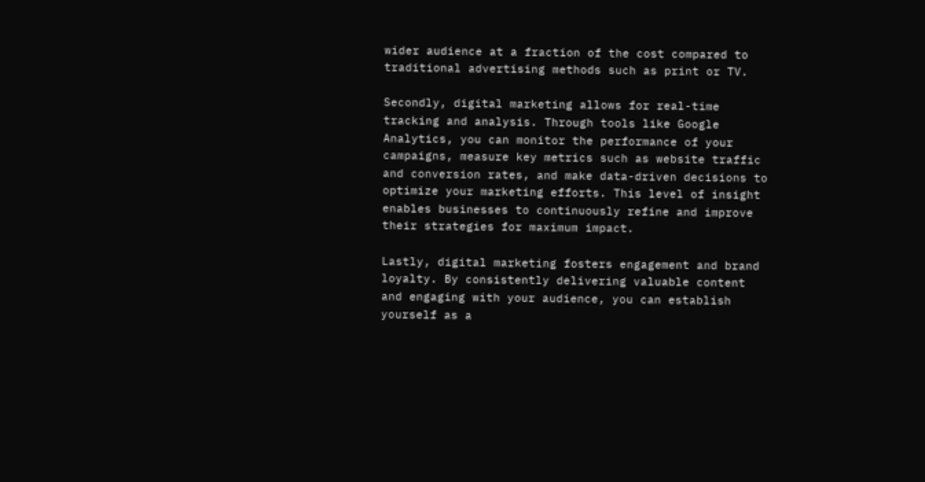wider audience at a fraction of the cost compared to traditional advertising methods such as print or TV.

Secondly, digital marketing allows for real-time tracking and analysis. Through tools like Google Analytics, you can monitor the performance of your campaigns, measure key metrics such as website traffic and conversion rates, and make data-driven decisions to optimize your marketing efforts. This level of insight enables businesses to continuously refine and improve their strategies for maximum impact.

Lastly, digital marketing fosters engagement and brand loyalty. By consistently delivering valuable content and engaging with your audience, you can establish yourself as a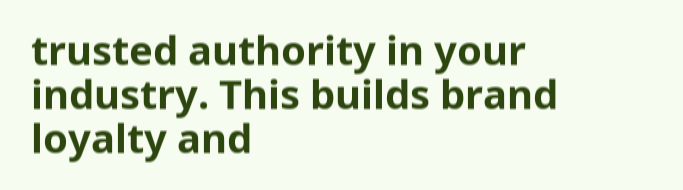trusted authority in your industry. This builds brand loyalty and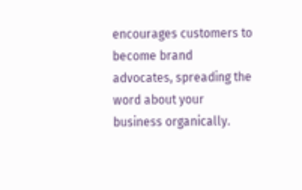encourages customers to become brand advocates, spreading the word about your business organically.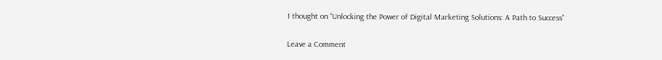1 thought on “Unlocking the Power of Digital Marketing Solutions: A Path to Success”

Leave a Comment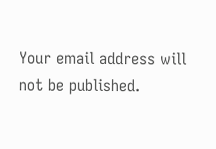Your email address will not be published.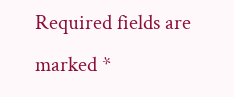Required fields are marked *